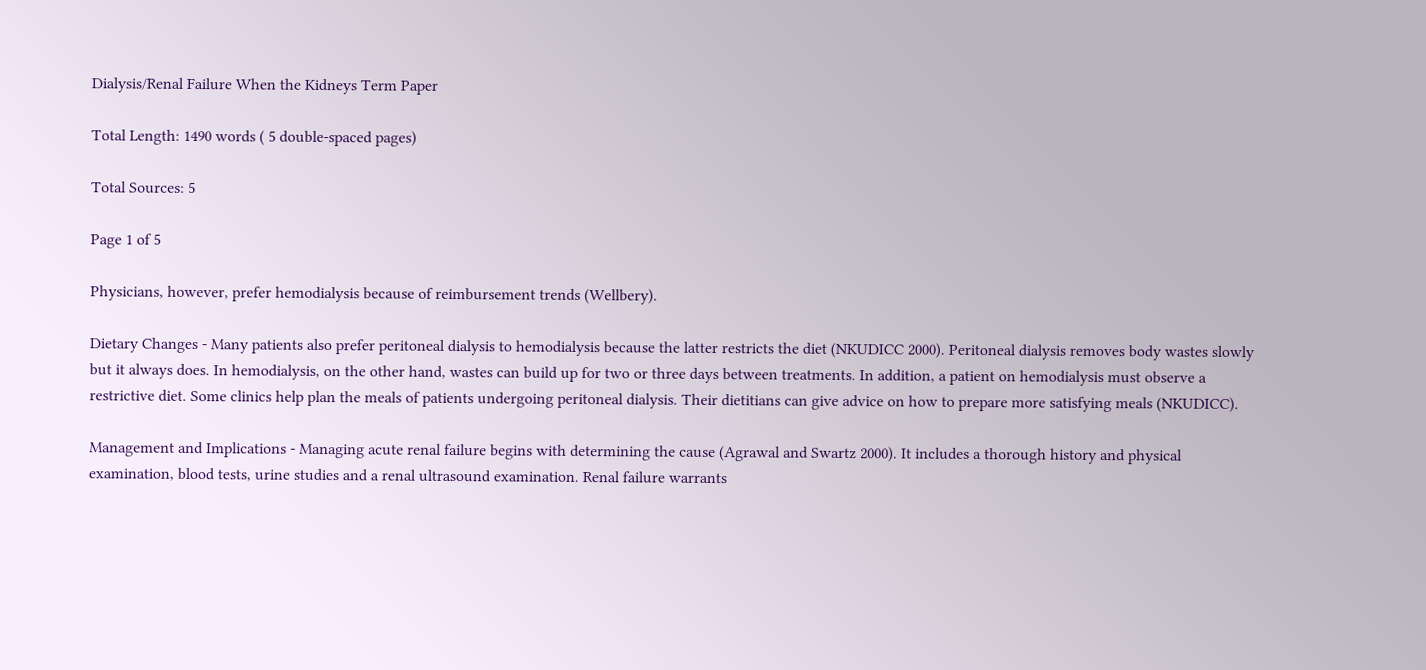Dialysis/Renal Failure When the Kidneys Term Paper

Total Length: 1490 words ( 5 double-spaced pages)

Total Sources: 5

Page 1 of 5

Physicians, however, prefer hemodialysis because of reimbursement trends (Wellbery).

Dietary Changes - Many patients also prefer peritoneal dialysis to hemodialysis because the latter restricts the diet (NKUDICC 2000). Peritoneal dialysis removes body wastes slowly but it always does. In hemodialysis, on the other hand, wastes can build up for two or three days between treatments. In addition, a patient on hemodialysis must observe a restrictive diet. Some clinics help plan the meals of patients undergoing peritoneal dialysis. Their dietitians can give advice on how to prepare more satisfying meals (NKUDICC).

Management and Implications - Managing acute renal failure begins with determining the cause (Agrawal and Swartz 2000). It includes a thorough history and physical examination, blood tests, urine studies and a renal ultrasound examination. Renal failure warrants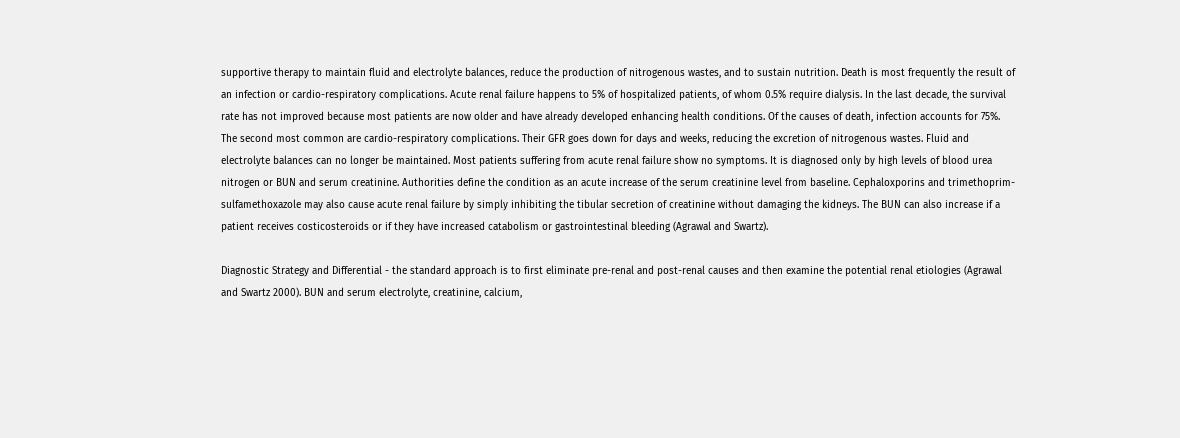supportive therapy to maintain fluid and electrolyte balances, reduce the production of nitrogenous wastes, and to sustain nutrition. Death is most frequently the result of an infection or cardio-respiratory complications. Acute renal failure happens to 5% of hospitalized patients, of whom 0.5% require dialysis. In the last decade, the survival rate has not improved because most patients are now older and have already developed enhancing health conditions. Of the causes of death, infection accounts for 75%. The second most common are cardio-respiratory complications. Their GFR goes down for days and weeks, reducing the excretion of nitrogenous wastes. Fluid and electrolyte balances can no longer be maintained. Most patients suffering from acute renal failure show no symptoms. It is diagnosed only by high levels of blood urea nitrogen or BUN and serum creatinine. Authorities define the condition as an acute increase of the serum creatinine level from baseline. Cephaloxporins and trimethoprim-sulfamethoxazole may also cause acute renal failure by simply inhibiting the tibular secretion of creatinine without damaging the kidneys. The BUN can also increase if a patient receives costicosteroids or if they have increased catabolism or gastrointestinal bleeding (Agrawal and Swartz).

Diagnostic Strategy and Differential - the standard approach is to first eliminate pre-renal and post-renal causes and then examine the potential renal etiologies (Agrawal and Swartz 2000). BUN and serum electrolyte, creatinine, calcium,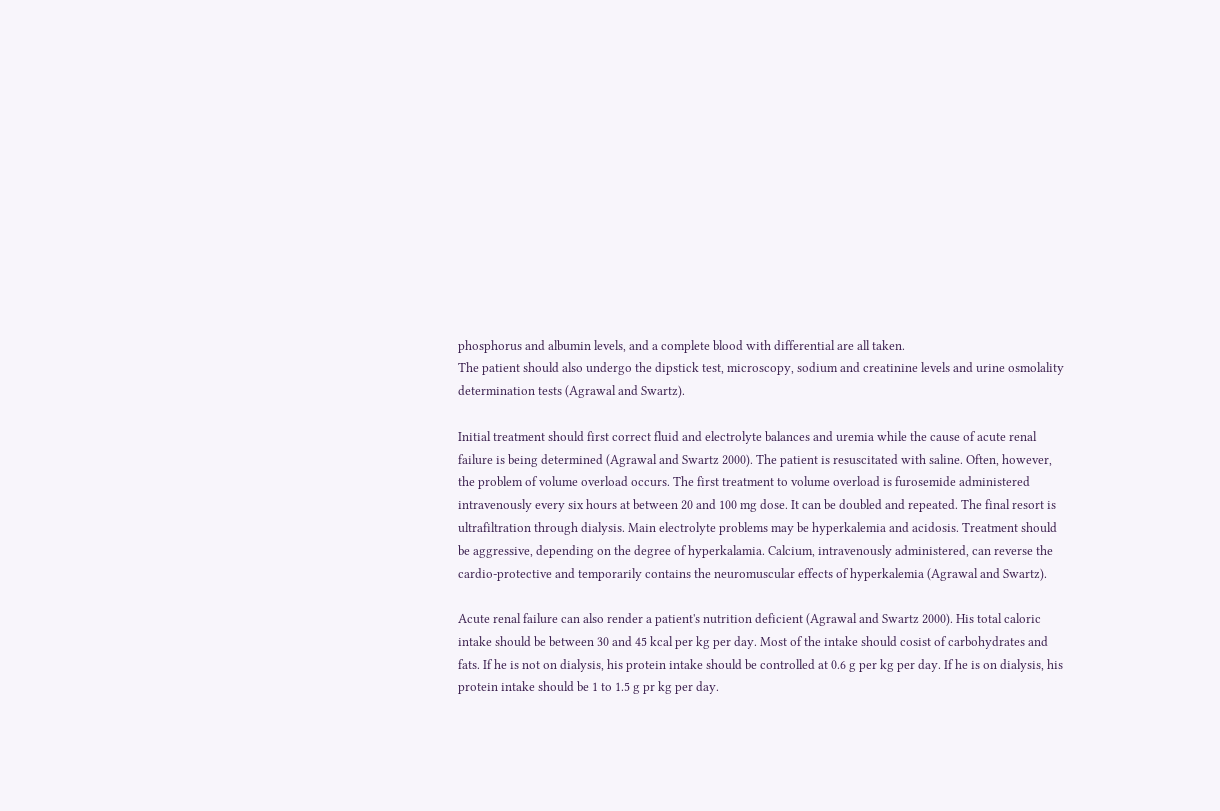phosphorus and albumin levels, and a complete blood with differential are all taken.
The patient should also undergo the dipstick test, microscopy, sodium and creatinine levels and urine osmolality determination tests (Agrawal and Swartz).

Initial treatment should first correct fluid and electrolyte balances and uremia while the cause of acute renal failure is being determined (Agrawal and Swartz 2000). The patient is resuscitated with saline. Often, however, the problem of volume overload occurs. The first treatment to volume overload is furosemide administered intravenously every six hours at between 20 and 100 mg dose. It can be doubled and repeated. The final resort is ultrafiltration through dialysis. Main electrolyte problems may be hyperkalemia and acidosis. Treatment should be aggressive, depending on the degree of hyperkalamia. Calcium, intravenously administered, can reverse the cardio-protective and temporarily contains the neuromuscular effects of hyperkalemia (Agrawal and Swartz).

Acute renal failure can also render a patient's nutrition deficient (Agrawal and Swartz 2000). His total caloric intake should be between 30 and 45 kcal per kg per day. Most of the intake should cosist of carbohydrates and fats. If he is not on dialysis, his protein intake should be controlled at 0.6 g per kg per day. If he is on dialysis, his protein intake should be 1 to 1.5 g pr kg per day.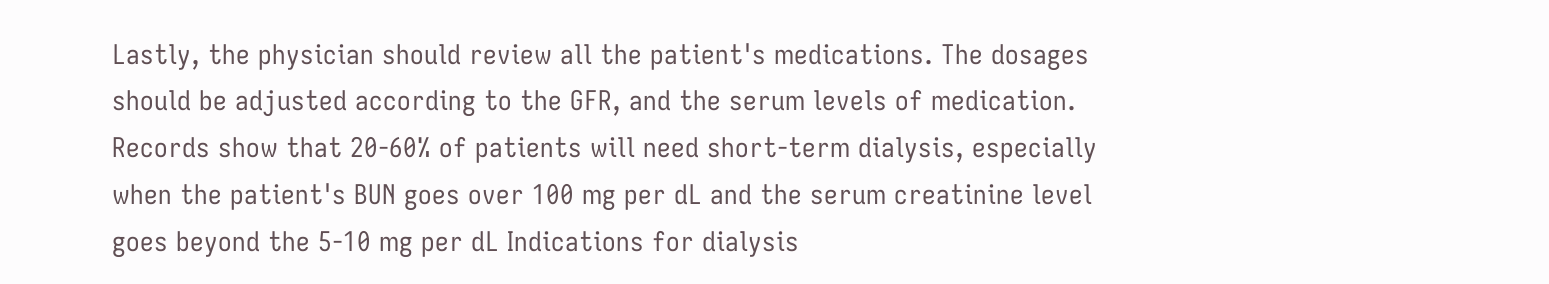Lastly, the physician should review all the patient's medications. The dosages should be adjusted according to the GFR, and the serum levels of medication. Records show that 20-60% of patients will need short-term dialysis, especially when the patient's BUN goes over 100 mg per dL and the serum creatinine level goes beyond the 5-10 mg per dL Indications for dialysis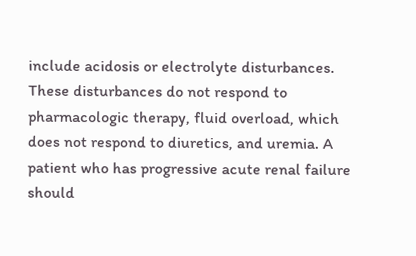include acidosis or electrolyte disturbances. These disturbances do not respond to pharmacologic therapy, fluid overload, which does not respond to diuretics, and uremia. A patient who has progressive acute renal failure should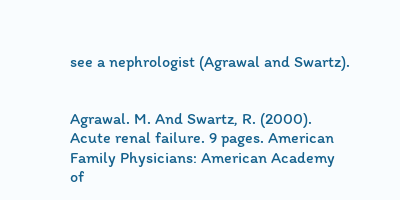see a nephrologist (Agrawal and Swartz).


Agrawal. M. And Swartz, R. (2000). Acute renal failure. 9 pages. American Family Physicians: American Academy of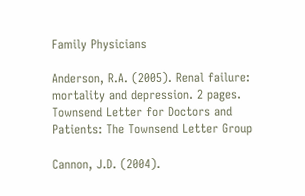Family Physicians

Anderson, R.A. (2005). Renal failure: mortality and depression. 2 pages. Townsend Letter for Doctors and Patients: The Townsend Letter Group

Cannon, J.D. (2004).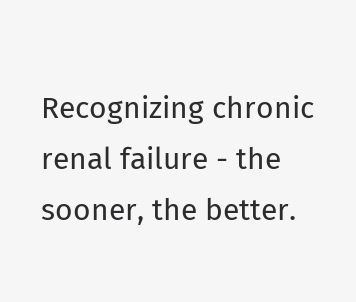Recognizing chronic renal failure - the sooner, the better.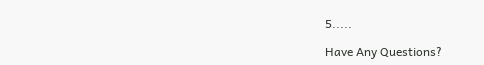5.....

Have Any Questions?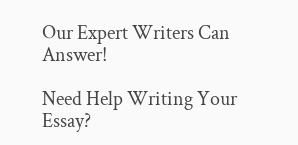Our Expert Writers Can Answer!

Need Help Writing Your Essay?